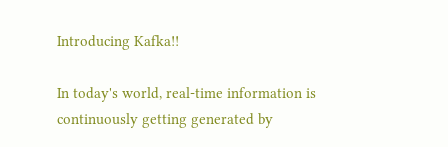Introducing Kafka!!

In today's world, real-time information is continuously getting generated by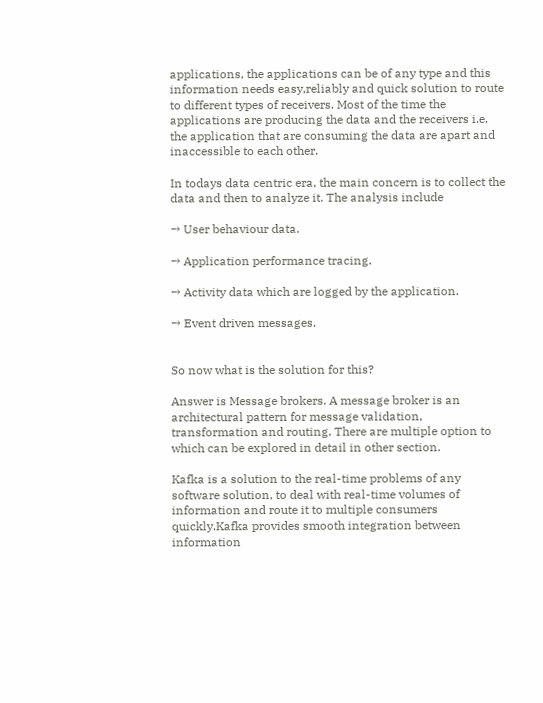applications, the applications can be of any type and this information needs easy,reliably and quick solution to route to different types of receivers. Most of the time the applications are producing the data and the receivers i.e. the application that are consuming the data are apart and inaccessible to each other.

In todays data centric era, the main concern is to collect the data and then to analyze it. The analysis include

→ User behaviour data.

→ Application performance tracing.

→ Activity data which are logged by the application.

→ Event driven messages.


So now what is the solution for this?

Answer is Message brokers. A message broker is an architectural pattern for message validation, transformation and routing. There are multiple option to which can be explored in detail in other section.

Kafka is a solution to the real-time problems of any software solution, to deal with real-time volumes of information and route it to multiple consumers quickly.Kafka provides smooth integration between information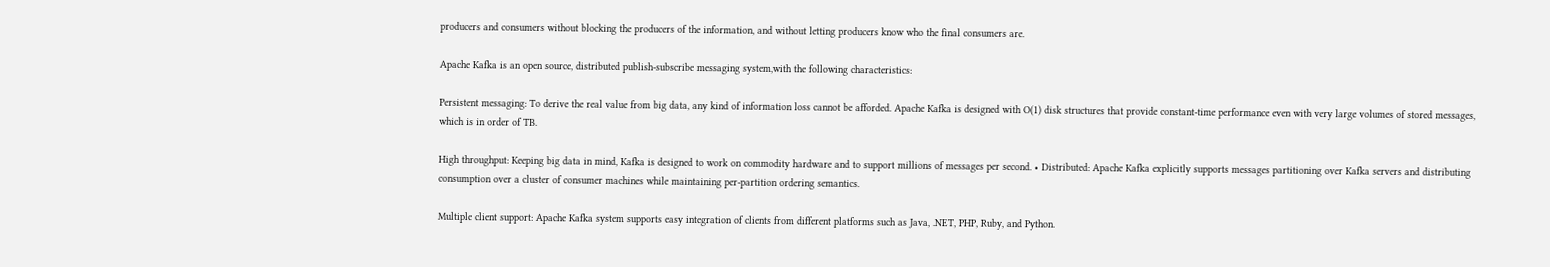producers and consumers without blocking the producers of the information, and without letting producers know who the final consumers are.

Apache Kafka is an open source, distributed publish-subscribe messaging system,with the following characteristics:

Persistent messaging: To derive the real value from big data, any kind of information loss cannot be afforded. Apache Kafka is designed with O(1) disk structures that provide constant-time performance even with very large volumes of stored messages, which is in order of TB.

High throughput: Keeping big data in mind, Kafka is designed to work on commodity hardware and to support millions of messages per second. • Distributed: Apache Kafka explicitly supports messages partitioning over Kafka servers and distributing consumption over a cluster of consumer machines while maintaining per-partition ordering semantics.

Multiple client support: Apache Kafka system supports easy integration of clients from different platforms such as Java, .NET, PHP, Ruby, and Python.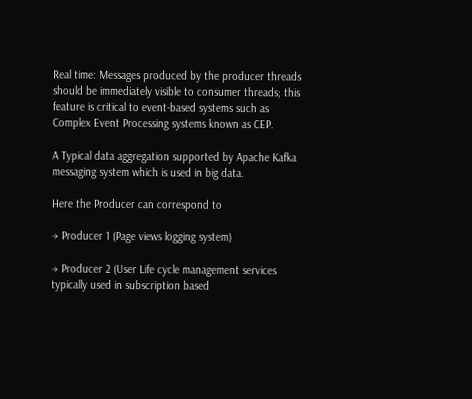Real time: Messages produced by the producer threads should be immediately visible to consumer threads; this feature is critical to event-based systems such as Complex Event Processing systems known as CEP.

A Typical data aggregation supported by Apache Kafka messaging system which is used in big data.

Here the Producer can correspond to

→ Producer 1 (Page views logging system)

→ Producer 2 (User Life cycle management services typically used in subscription based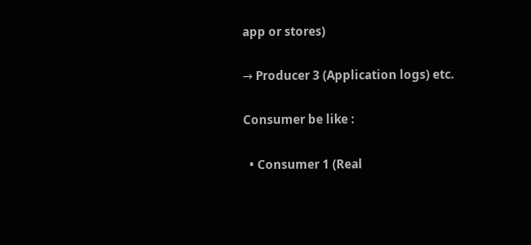app or stores)

→ Producer 3 (Application logs) etc.

Consumer be like :

  • Consumer 1 (Real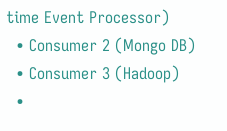time Event Processor)
  • Consumer 2 (Mongo DB)
  • Consumer 3 (Hadoop)
  •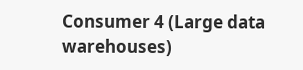Consumer 4 (Large data warehouses)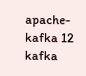apache-kafka 12 kafka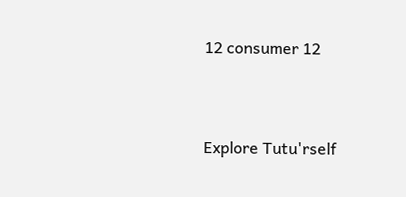12 consumer 12


Explore Tutu'rself